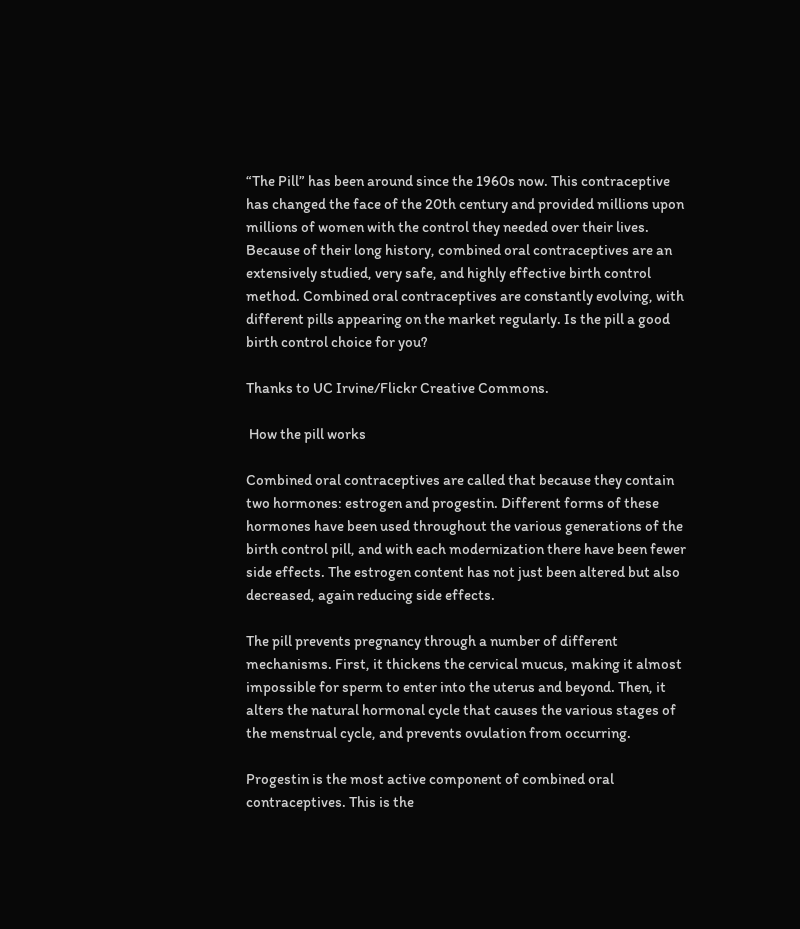“The Pill” has been around since the 1960s now. This contraceptive has changed the face of the 20th century and provided millions upon millions of women with the control they needed over their lives. Because of their long history, combined oral contraceptives are an extensively studied, very safe, and highly effective birth control method. Combined oral contraceptives are constantly evolving, with different pills appearing on the market regularly. Is the pill a good birth control choice for you?

Thanks to UC Irvine/Flickr Creative Commons.

 How the pill works

Combined oral contraceptives are called that because they contain two hormones: estrogen and progestin. Different forms of these hormones have been used throughout the various generations of the birth control pill, and with each modernization there have been fewer side effects. The estrogen content has not just been altered but also decreased, again reducing side effects.

The pill prevents pregnancy through a number of different mechanisms. First, it thickens the cervical mucus, making it almost impossible for sperm to enter into the uterus and beyond. Then, it alters the natural hormonal cycle that causes the various stages of the menstrual cycle, and prevents ovulation from occurring.

Progestin is the most active component of combined oral contraceptives. This is the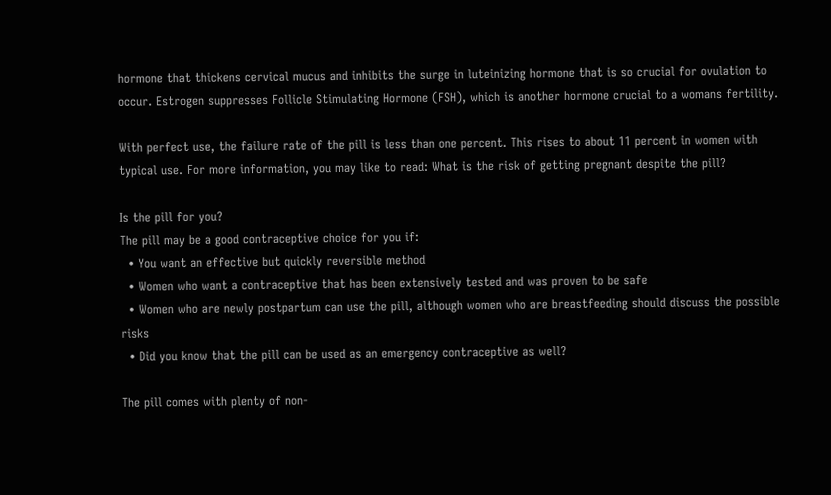hormone that thickens cervical mucus and inhibits the surge in luteinizing hormone that is so crucial for ovulation to occur. Estrogen suppresses Follicle Stimulating Hormone (FSH), which is another hormone crucial to a womans fertility.

With perfect use, the failure rate of the pill is less than one percent. This rises to about 11 percent in women with typical use. For more information, you may like to read: What is the risk of getting pregnant despite the pill?

Is the pill for you?
The pill may be a good contraceptive choice for you if:
  • You want an effective but quickly reversible method
  • Women who want a contraceptive that has been extensively tested and was proven to be safe
  • Women who are newly postpartum can use the pill, although women who are breastfeeding should discuss the possible risks
  • Did you know that the pill can be used as an emergency contraceptive as well?

The pill comes with plenty of non-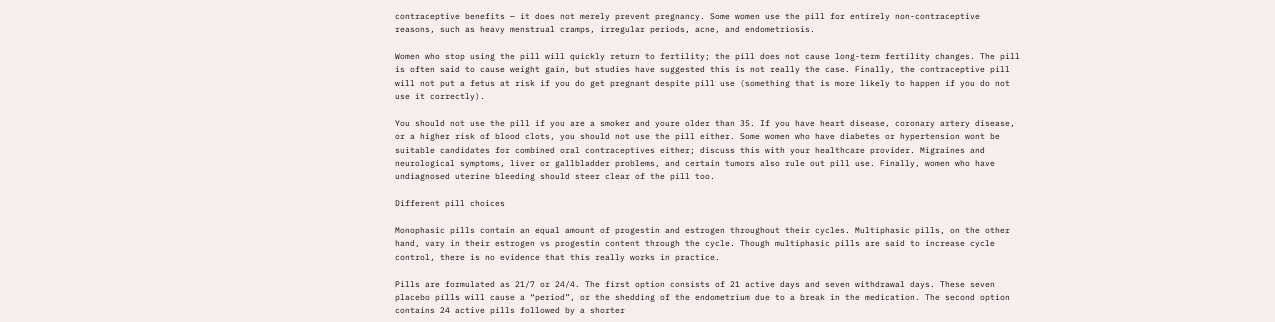contraceptive benefits — it does not merely prevent pregnancy. Some women use the pill for entirely non-contraceptive reasons, such as heavy menstrual cramps, irregular periods, acne, and endometriosis.

Women who stop using the pill will quickly return to fertility; the pill does not cause long-term fertility changes. The pill is often said to cause weight gain, but studies have suggested this is not really the case. Finally, the contraceptive pill will not put a fetus at risk if you do get pregnant despite pill use (something that is more likely to happen if you do not use it correctly).

You should not use the pill if you are a smoker and youre older than 35. If you have heart disease, coronary artery disease, or a higher risk of blood clots, you should not use the pill either. Some women who have diabetes or hypertension wont be suitable candidates for combined oral contraceptives either; discuss this with your healthcare provider. Migraines and neurological symptoms, liver or gallbladder problems, and certain tumors also rule out pill use. Finally, women who have undiagnosed uterine bleeding should steer clear of the pill too.

Different pill choices

Monophasic pills contain an equal amount of progestin and estrogen throughout their cycles. Multiphasic pills, on the other hand, vary in their estrogen vs progestin content through the cycle. Though multiphasic pills are said to increase cycle control, there is no evidence that this really works in practice.

Pills are formulated as 21/7 or 24/4. The first option consists of 21 active days and seven withdrawal days. These seven placebo pills will cause a “period”, or the shedding of the endometrium due to a break in the medication. The second option contains 24 active pills followed by a shorter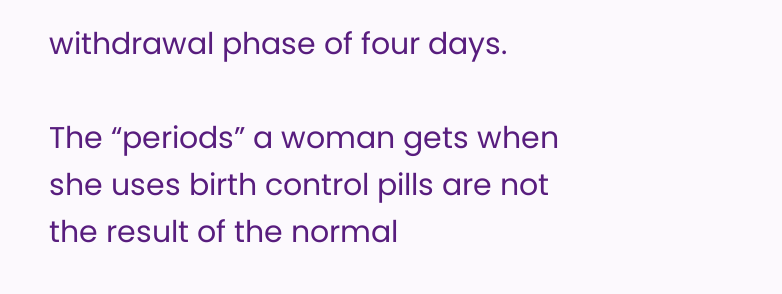withdrawal phase of four days.

The “periods” a woman gets when she uses birth control pills are not the result of the normal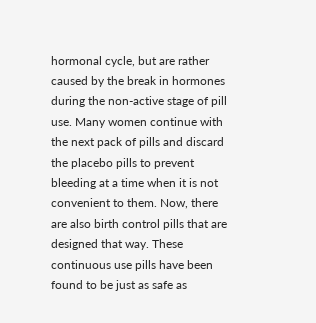hormonal cycle, but are rather caused by the break in hormones during the non-active stage of pill use. Many women continue with the next pack of pills and discard the placebo pills to prevent bleeding at a time when it is not convenient to them. Now, there are also birth control pills that are designed that way. These continuous use pills have been found to be just as safe as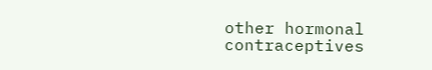other hormonal contraceptives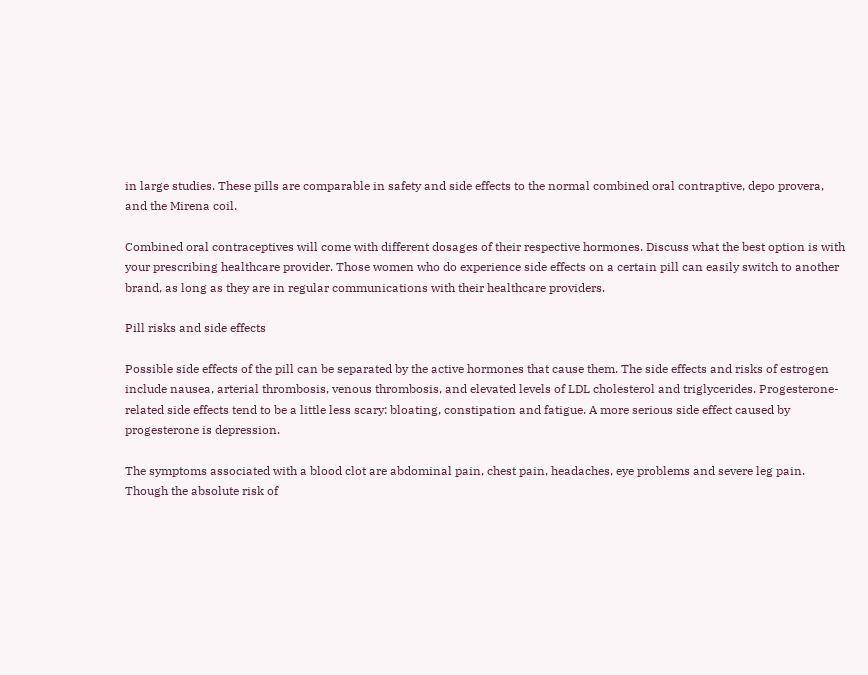in large studies. These pills are comparable in safety and side effects to the normal combined oral contraptive, depo provera, and the Mirena coil.

Combined oral contraceptives will come with different dosages of their respective hormones. Discuss what the best option is with your prescribing healthcare provider. Those women who do experience side effects on a certain pill can easily switch to another brand, as long as they are in regular communications with their healthcare providers.

Pill risks and side effects

Possible side effects of the pill can be separated by the active hormones that cause them. The side effects and risks of estrogen include nausea, arterial thrombosis, venous thrombosis, and elevated levels of LDL cholesterol and triglycerides. Progesterone-related side effects tend to be a little less scary: bloating, constipation and fatigue. A more serious side effect caused by progesterone is depression.

The symptoms associated with a blood clot are abdominal pain, chest pain, headaches, eye problems and severe leg pain. Though the absolute risk of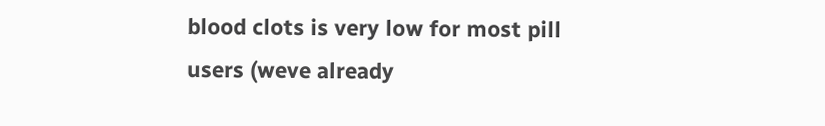blood clots is very low for most pill users (weve already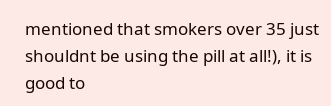mentioned that smokers over 35 just shouldnt be using the pill at all!), it is good to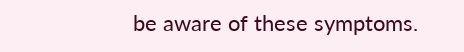be aware of these symptoms.